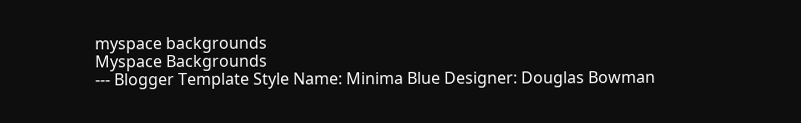myspace backgrounds
Myspace Backgrounds
--- Blogger Template Style Name: Minima Blue Designer: Douglas Bowman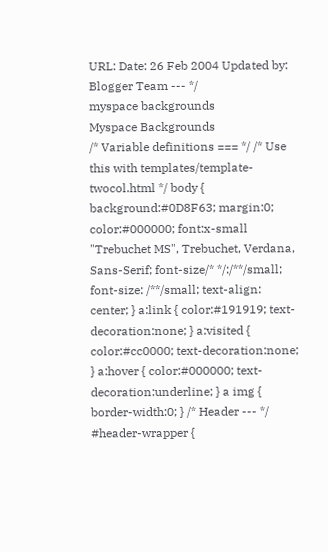URL: Date: 26 Feb 2004 Updated by: Blogger Team --- */
myspace backgrounds
Myspace Backgrounds
/* Variable definitions === */ /* Use this with templates/template-twocol.html */ body { background:#0D8F63; margin:0; color:#000000; font:x-small "Trebuchet MS", Trebuchet, Verdana, Sans-Serif; font-size/* */:/**/small; font-size: /**/small; text-align: center; } a:link { color:#191919; text-decoration:none; } a:visited { color:#cc0000; text-decoration:none; } a:hover { color:#000000; text-decoration:underline; } a img { border-width:0; } /* Header --- */ #header-wrapper {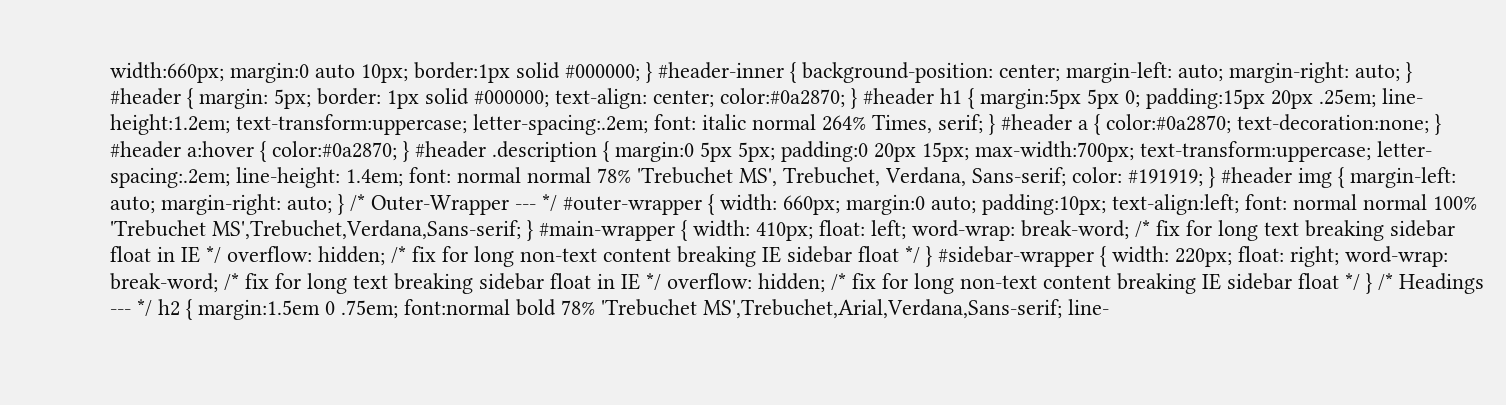width:660px; margin:0 auto 10px; border:1px solid #000000; } #header-inner { background-position: center; margin-left: auto; margin-right: auto; } #header { margin: 5px; border: 1px solid #000000; text-align: center; color:#0a2870; } #header h1 { margin:5px 5px 0; padding:15px 20px .25em; line-height:1.2em; text-transform:uppercase; letter-spacing:.2em; font: italic normal 264% Times, serif; } #header a { color:#0a2870; text-decoration:none; } #header a:hover { color:#0a2870; } #header .description { margin:0 5px 5px; padding:0 20px 15px; max-width:700px; text-transform:uppercase; letter-spacing:.2em; line-height: 1.4em; font: normal normal 78% 'Trebuchet MS', Trebuchet, Verdana, Sans-serif; color: #191919; } #header img { margin-left: auto; margin-right: auto; } /* Outer-Wrapper --- */ #outer-wrapper { width: 660px; margin:0 auto; padding:10px; text-align:left; font: normal normal 100% 'Trebuchet MS',Trebuchet,Verdana,Sans-serif; } #main-wrapper { width: 410px; float: left; word-wrap: break-word; /* fix for long text breaking sidebar float in IE */ overflow: hidden; /* fix for long non-text content breaking IE sidebar float */ } #sidebar-wrapper { width: 220px; float: right; word-wrap: break-word; /* fix for long text breaking sidebar float in IE */ overflow: hidden; /* fix for long non-text content breaking IE sidebar float */ } /* Headings --- */ h2 { margin:1.5em 0 .75em; font:normal bold 78% 'Trebuchet MS',Trebuchet,Arial,Verdana,Sans-serif; line-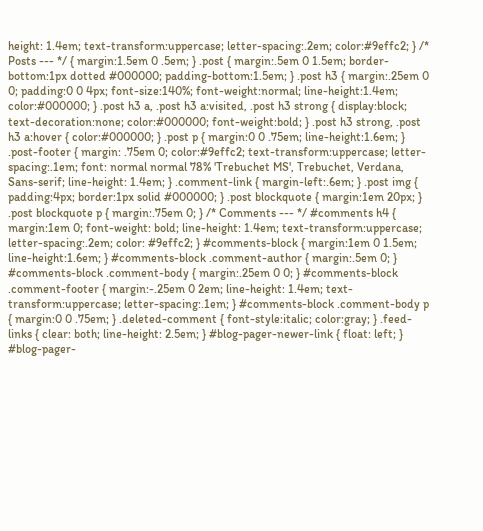height: 1.4em; text-transform:uppercase; letter-spacing:.2em; color:#9effc2; } /* Posts --- */ { margin:1.5em 0 .5em; } .post { margin:.5em 0 1.5em; border-bottom:1px dotted #000000; padding-bottom:1.5em; } .post h3 { margin:.25em 0 0; padding:0 0 4px; font-size:140%; font-weight:normal; line-height:1.4em; color:#000000; } .post h3 a, .post h3 a:visited, .post h3 strong { display:block; text-decoration:none; color:#000000; font-weight:bold; } .post h3 strong, .post h3 a:hover { color:#000000; } .post p { margin:0 0 .75em; line-height:1.6em; } .post-footer { margin: .75em 0; color:#9effc2; text-transform:uppercase; letter-spacing:.1em; font: normal normal 78% 'Trebuchet MS', Trebuchet, Verdana, Sans-serif; line-height: 1.4em; } .comment-link { margin-left:.6em; } .post img { padding:4px; border:1px solid #000000; } .post blockquote { margin:1em 20px; } .post blockquote p { margin:.75em 0; } /* Comments --- */ #comments h4 { margin:1em 0; font-weight: bold; line-height: 1.4em; text-transform:uppercase; letter-spacing:.2em; color: #9effc2; } #comments-block { margin:1em 0 1.5em; line-height:1.6em; } #comments-block .comment-author { margin:.5em 0; } #comments-block .comment-body { margin:.25em 0 0; } #comments-block .comment-footer { margin:-.25em 0 2em; line-height: 1.4em; text-transform:uppercase; letter-spacing:.1em; } #comments-block .comment-body p { margin:0 0 .75em; } .deleted-comment { font-style:italic; color:gray; } .feed-links { clear: both; line-height: 2.5em; } #blog-pager-newer-link { float: left; } #blog-pager-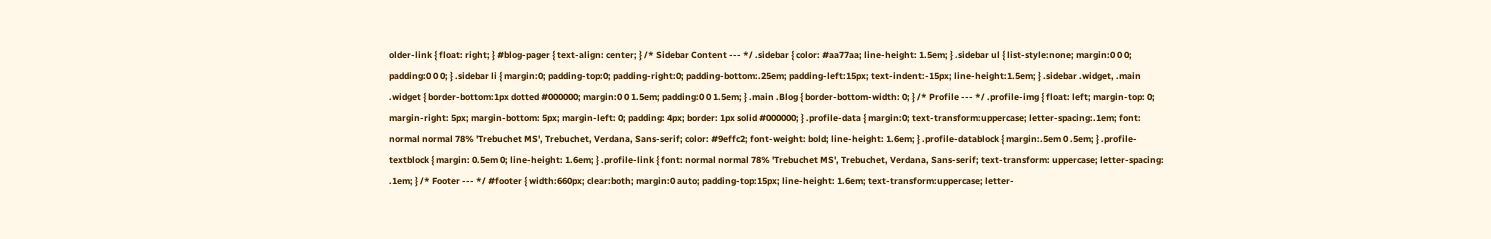older-link { float: right; } #blog-pager { text-align: center; } /* Sidebar Content --- */ .sidebar { color: #aa77aa; line-height: 1.5em; } .sidebar ul { list-style:none; margin:0 0 0; padding:0 0 0; } .sidebar li { margin:0; padding-top:0; padding-right:0; padding-bottom:.25em; padding-left:15px; text-indent:-15px; line-height:1.5em; } .sidebar .widget, .main .widget { border-bottom:1px dotted #000000; margin:0 0 1.5em; padding:0 0 1.5em; } .main .Blog { border-bottom-width: 0; } /* Profile --- */ .profile-img { float: left; margin-top: 0; margin-right: 5px; margin-bottom: 5px; margin-left: 0; padding: 4px; border: 1px solid #000000; } .profile-data { margin:0; text-transform:uppercase; letter-spacing:.1em; font: normal normal 78% 'Trebuchet MS', Trebuchet, Verdana, Sans-serif; color: #9effc2; font-weight: bold; line-height: 1.6em; } .profile-datablock { margin:.5em 0 .5em; } .profile-textblock { margin: 0.5em 0; line-height: 1.6em; } .profile-link { font: normal normal 78% 'Trebuchet MS', Trebuchet, Verdana, Sans-serif; text-transform: uppercase; letter-spacing: .1em; } /* Footer --- */ #footer { width:660px; clear:both; margin:0 auto; padding-top:15px; line-height: 1.6em; text-transform:uppercase; letter-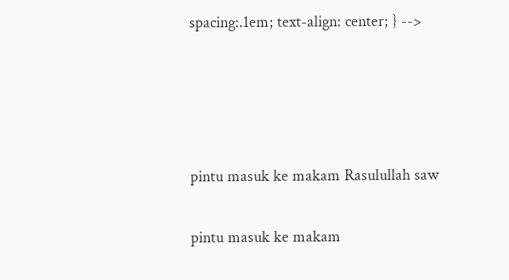spacing:.1em; text-align: center; } -->




pintu masuk ke makam Rasulullah saw

pintu masuk ke makam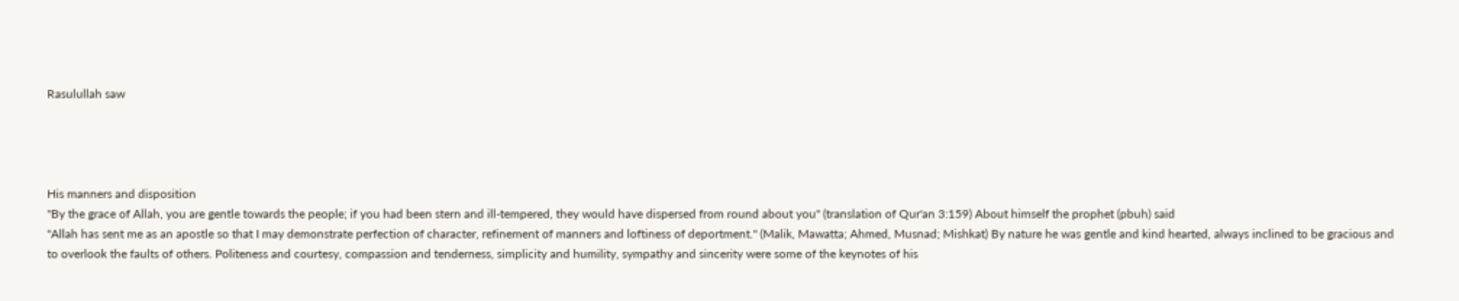Rasulullah saw




His manners and disposition
"By the grace of Allah, you are gentle towards the people; if you had been stern and ill-tempered, they would have dispersed from round about you" (translation of Qur'an 3:159) About himself the prophet (pbuh) said
"Allah has sent me as an apostle so that I may demonstrate perfection of character, refinement of manners and loftiness of deportment." (Malik, Mawatta; Ahmed, Musnad; Mishkat) By nature he was gentle and kind hearted, always inclined to be gracious and to overlook the faults of others. Politeness and courtesy, compassion and tenderness, simplicity and humility, sympathy and sincerity were some of the keynotes of his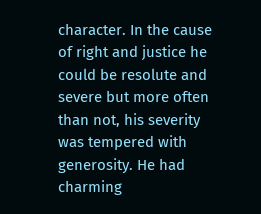character. In the cause of right and justice he could be resolute and severe but more often than not, his severity was tempered with generosity. He had charming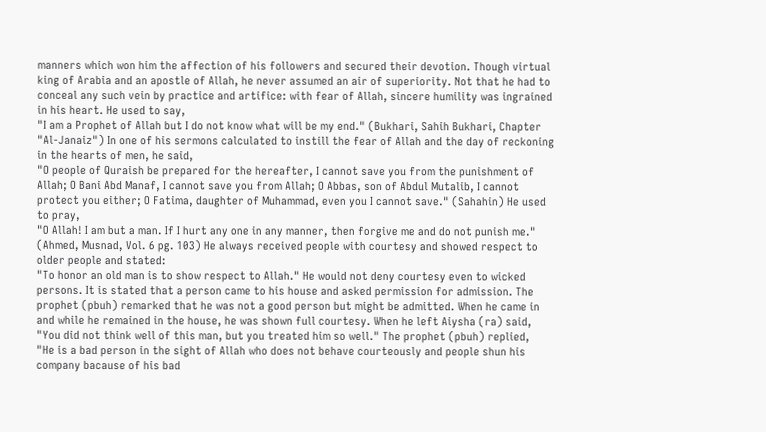manners which won him the affection of his followers and secured their devotion. Though virtual king of Arabia and an apostle of Allah, he never assumed an air of superiority. Not that he had to conceal any such vein by practice and artifice: with fear of Allah, sincere humility was ingrained in his heart. He used to say,
"I am a Prophet of Allah but I do not know what will be my end." (Bukhari, Sahih Bukhari, Chapter "Al-Janaiz") In one of his sermons calculated to instill the fear of Allah and the day of reckoning in the hearts of men, he said,
"O people of Quraish be prepared for the hereafter, I cannot save you from the punishment of Allah; O Bani Abd Manaf, I cannot save you from Allah; O Abbas, son of Abdul Mutalib, I cannot protect you either; O Fatima, daughter of Muhammad, even you I cannot save." (Sahahin) He used to pray,
"O Allah! I am but a man. If I hurt any one in any manner, then forgive me and do not punish me." (Ahmed, Musnad, Vol. 6 pg. 103) He always received people with courtesy and showed respect to older people and stated:
"To honor an old man is to show respect to Allah." He would not deny courtesy even to wicked persons. It is stated that a person came to his house and asked permission for admission. The prophet (pbuh) remarked that he was not a good person but might be admitted. When he came in and while he remained in the house, he was shown full courtesy. When he left Aiysha (ra) said,
"You did not think well of this man, but you treated him so well." The prophet (pbuh) replied,
"He is a bad person in the sight of Allah who does not behave courteously and people shun his company bacause of his bad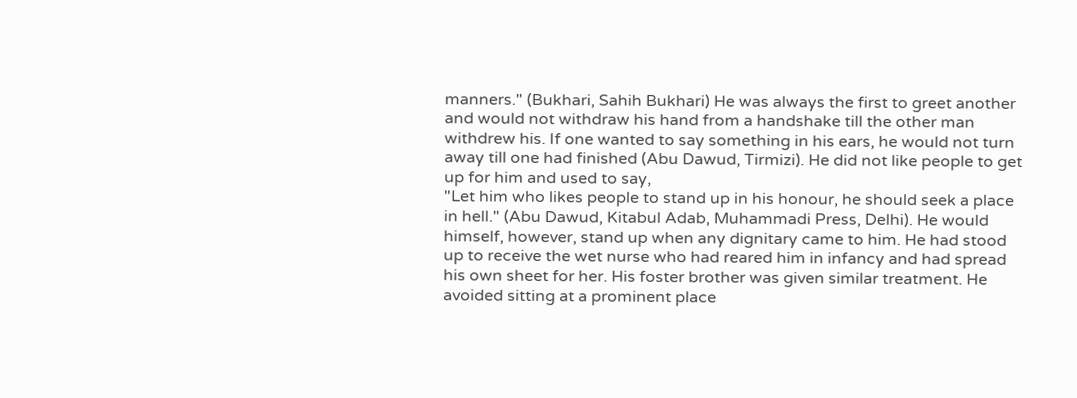manners." (Bukhari, Sahih Bukhari) He was always the first to greet another and would not withdraw his hand from a handshake till the other man withdrew his. If one wanted to say something in his ears, he would not turn away till one had finished (Abu Dawud, Tirmizi). He did not like people to get up for him and used to say,
"Let him who likes people to stand up in his honour, he should seek a place in hell." (Abu Dawud, Kitabul Adab, Muhammadi Press, Delhi). He would himself, however, stand up when any dignitary came to him. He had stood up to receive the wet nurse who had reared him in infancy and had spread his own sheet for her. His foster brother was given similar treatment. He avoided sitting at a prominent place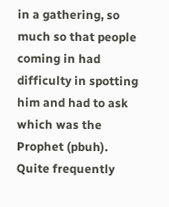in a gathering, so much so that people coming in had difficulty in spotting him and had to ask which was the Prophet (pbuh). Quite frequently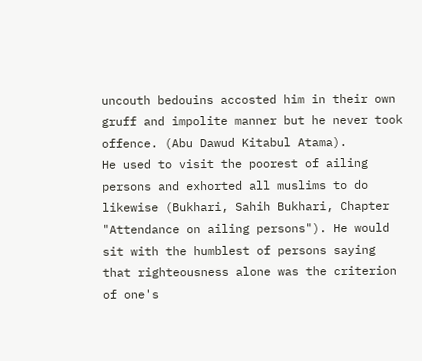uncouth bedouins accosted him in their own gruff and impolite manner but he never took offence. (Abu Dawud Kitabul Atama).
He used to visit the poorest of ailing persons and exhorted all muslims to do likewise (Bukhari, Sahih Bukhari, Chapter "Attendance on ailing persons"). He would sit with the humblest of persons saying that righteousness alone was the criterion of one's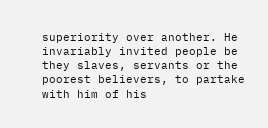superiority over another. He invariably invited people be they slaves, servants or the poorest believers, to partake with him of his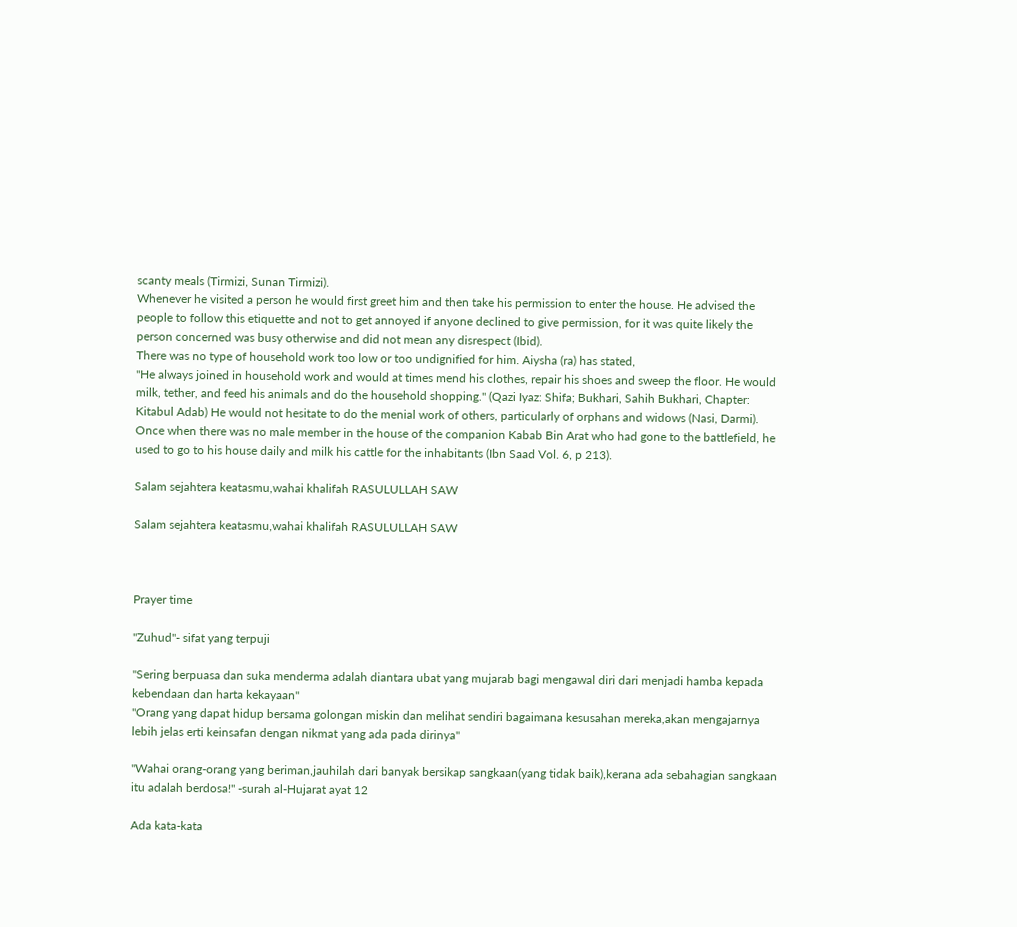scanty meals (Tirmizi, Sunan Tirmizi).
Whenever he visited a person he would first greet him and then take his permission to enter the house. He advised the people to follow this etiquette and not to get annoyed if anyone declined to give permission, for it was quite likely the person concerned was busy otherwise and did not mean any disrespect (Ibid).
There was no type of household work too low or too undignified for him. Aiysha (ra) has stated,
"He always joined in household work and would at times mend his clothes, repair his shoes and sweep the floor. He would milk, tether, and feed his animals and do the household shopping." (Qazi Iyaz: Shifa; Bukhari, Sahih Bukhari, Chapter: Kitabul Adab) He would not hesitate to do the menial work of others, particularly of orphans and widows (Nasi, Darmi). Once when there was no male member in the house of the companion Kabab Bin Arat who had gone to the battlefield, he used to go to his house daily and milk his cattle for the inhabitants (Ibn Saad Vol. 6, p 213).

Salam sejahtera keatasmu,wahai khalifah RASULULLAH SAW

Salam sejahtera keatasmu,wahai khalifah RASULULLAH SAW



Prayer time

"Zuhud"- sifat yang terpuji

"Sering berpuasa dan suka menderma adalah diantara ubat yang mujarab bagi mengawal diri dari menjadi hamba kepada kebendaan dan harta kekayaan"
"Orang yang dapat hidup bersama golongan miskin dan melihat sendiri bagaimana kesusahan mereka,akan mengajarnya lebih jelas erti keinsafan dengan nikmat yang ada pada dirinya"

"Wahai orang-orang yang beriman,jauhilah dari banyak bersikap sangkaan(yang tidak baik),kerana ada sebahagian sangkaan itu adalah berdosa!" -surah al-Hujarat ayat 12

Ada kata-kata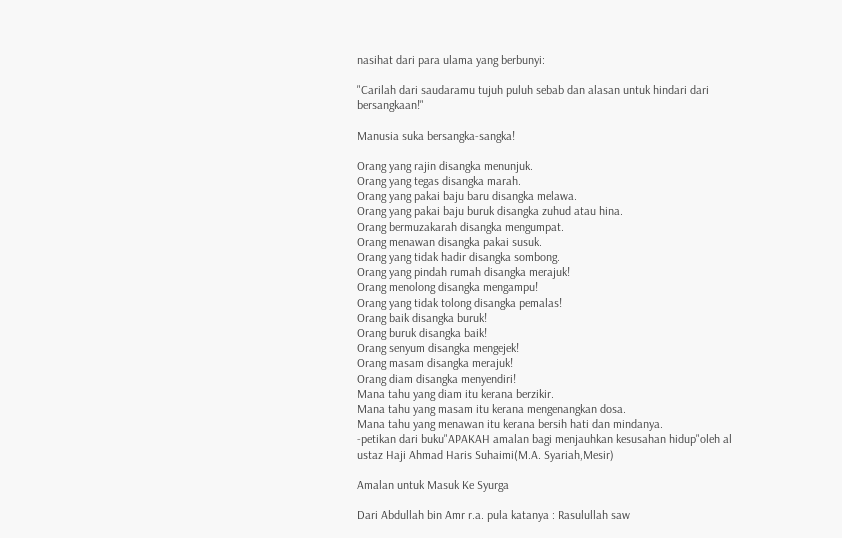nasihat dari para ulama yang berbunyi:

"Carilah dari saudaramu tujuh puluh sebab dan alasan untuk hindari dari bersangkaan!"

Manusia suka bersangka-sangka!

Orang yang rajin disangka menunjuk.
Orang yang tegas disangka marah.
Orang yang pakai baju baru disangka melawa.
Orang yang pakai baju buruk disangka zuhud atau hina.
Orang bermuzakarah disangka mengumpat.
Orang menawan disangka pakai susuk.
Orang yang tidak hadir disangka sombong.
Orang yang pindah rumah disangka merajuk!
Orang menolong disangka mengampu!
Orang yang tidak tolong disangka pemalas!
Orang baik disangka buruk!
Orang buruk disangka baik!
Orang senyum disangka mengejek!
Orang masam disangka merajuk!
Orang diam disangka menyendiri!
Mana tahu yang diam itu kerana berzikir.
Mana tahu yang masam itu kerana mengenangkan dosa.
Mana tahu yang menawan itu kerana bersih hati dan mindanya.
-petikan dari buku"APAKAH amalan bagi menjauhkan kesusahan hidup"oleh al ustaz Haji Ahmad Haris Suhaimi(M.A. Syariah,Mesir)

Amalan untuk Masuk Ke Syurga

Dari Abdullah bin Amr r.a. pula katanya : Rasulullah saw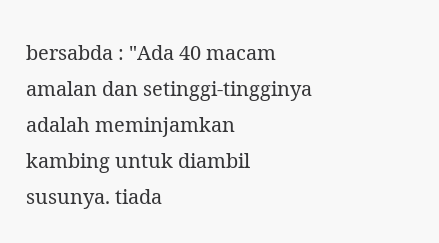bersabda : "Ada 40 macam amalan dan setinggi-tingginya adalah meminjamkan
kambing untuk diambil susunya. tiada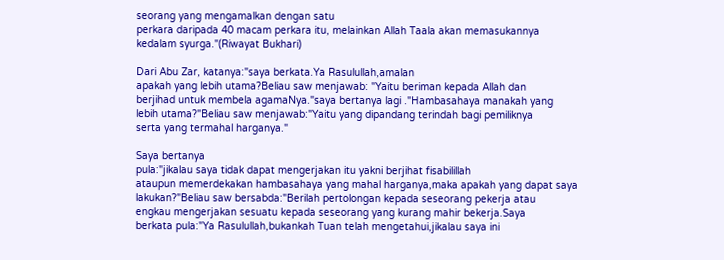seorang yang mengamalkan dengan satu
perkara daripada 40 macam perkara itu, melainkan Allah Taala akan memasukannya
kedalam syurga."(Riwayat Bukhari)

Dari Abu Zar, katanya:"saya berkata.Ya Rasulullah,amalan
apakah yang lebih utama?Beliau saw menjawab: "Yaitu beriman kepada Allah dan
berjihad untuk membela agamaNya."saya bertanya lagi ."Hambasahaya manakah yang
lebih utama?"Beliau saw menjawab:"Yaitu yang dipandang terindah bagi pemiliknya
serta yang termahal harganya."

Saya bertanya
pula:"jikalau saya tidak dapat mengerjakan itu yakni berjihat fisabilillah
ataupun memerdekakan hambasahaya yang mahal harganya,maka apakah yang dapat saya
lakukan?"Beliau saw bersabda:"Berilah pertolongan kepada seseorang pekerja atau
engkau mengerjakan sesuatu kepada seseorang yang kurang mahir bekerja.Saya
berkata pula:"Ya Rasulullah,bukankah Tuan telah mengetahui,jikalau saya ini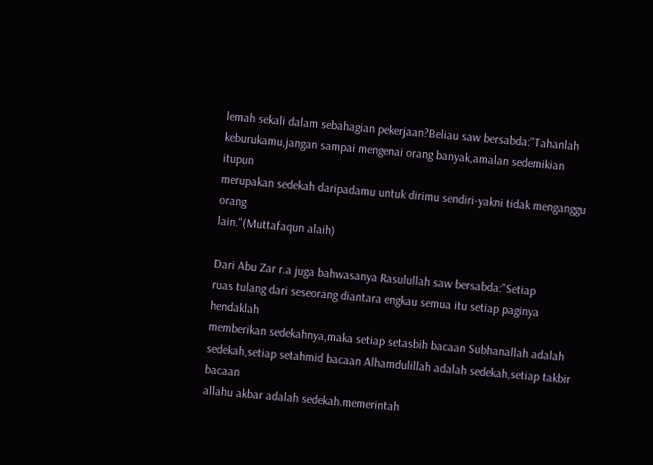lemah sekali dalam sebahagian pekerjaan?Beliau saw bersabda:"Tahanlah
keburukamu,jangan sampai mengenai orang banyak,amalan sedemikian itupun
merupakan sedekah daripadamu untuk dirimu sendiri-yakni tidak menganggu orang
lain."(Muttafaqun alaih)

Dari Abu Zar r.a juga bahwasanya Rasulullah saw bersabda:"Setiap
ruas tulang dari seseorang diantara engkau semua itu setiap paginya hendaklah
memberikan sedekahnya,maka setiap setasbih bacaan Subhanallah adalah
sedekah,setiap setahmid bacaan Alhamdulillah adalah sedekah,setiap takbir bacaan
allahu akbar adalah sedekah.memerintah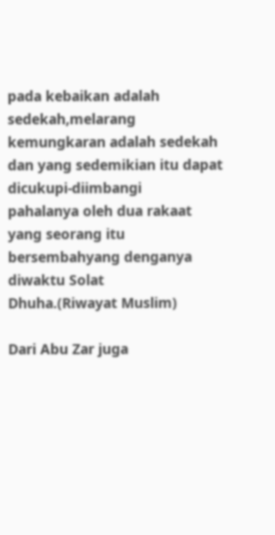pada kebaikan adalah sedekah,melarang
kemungkaran adalah sedekah dan yang sedemikian itu dapat dicukupi-diimbangi
pahalanya oleh dua rakaat yang seorang itu bersembahyang denganya diwaktu Solat
Dhuha.(Riwayat Muslim)

Dari Abu Zar juga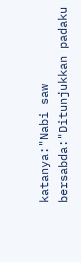katanya:"Nabi saw bersabda:"Ditunjukkan padaku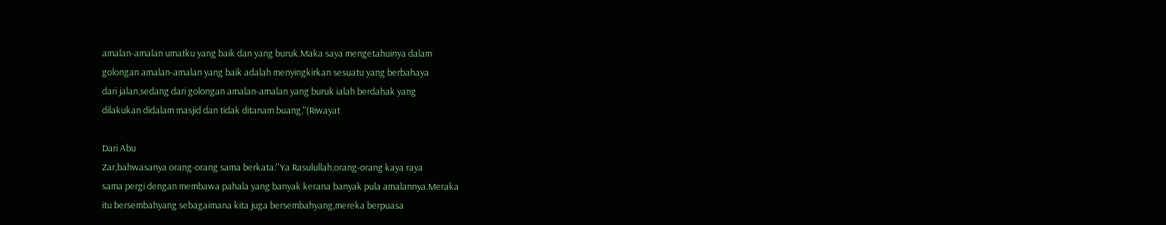amalan-amalan umatku yang baik dan yang buruk.Maka saya mengetahuinya dalam
golongan amalan-amalan yang baik adalah menyingkirkan sesuatu yang berbahaya
dari jalan,sedang dari golongan amalan-amalan yang buruk ialah berdahak yang
dilakukan didalam masjid dan tidak ditanam buang,"(Riwayat

Dari Abu
Zar,bahwasanya orang-orang sama berkata:''Ya Rasulullah,orang-orang kaya raya
sama pergi dengan membawa pahala yang banyak kerana banyak pula amalannya.Meraka
itu bersembahyang sebagaimana kita juga bersembahyang,mereka berpuasa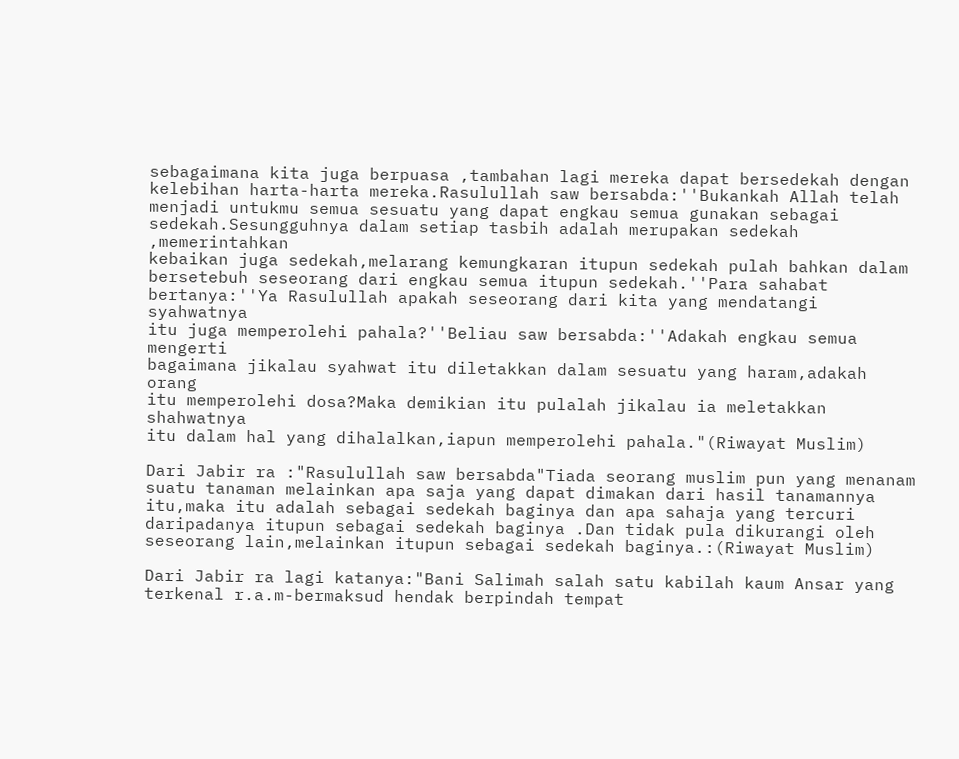sebagaimana kita juga berpuasa ,tambahan lagi mereka dapat bersedekah dengan
kelebihan harta-harta mereka.Rasulullah saw bersabda:''Bukankah Allah telah
menjadi untukmu semua sesuatu yang dapat engkau semua gunakan sebagai
sedekah.Sesungguhnya dalam setiap tasbih adalah merupakan sedekah ,memerintahkan
kebaikan juga sedekah,melarang kemungkaran itupun sedekah pulah bahkan dalam
bersetebuh seseorang dari engkau semua itupun sedekah.''Para sahabat
bertanya:''Ya Rasulullah apakah seseorang dari kita yang mendatangi syahwatnya
itu juga memperolehi pahala?''Beliau saw bersabda:''Adakah engkau semua mengerti
bagaimana jikalau syahwat itu diletakkan dalam sesuatu yang haram,adakah orang
itu memperolehi dosa?Maka demikian itu pulalah jikalau ia meletakkan shahwatnya
itu dalam hal yang dihalalkan,iapun memperolehi pahala."(Riwayat Muslim)

Dari Jabir ra :"Rasulullah saw bersabda"Tiada seorang muslim pun yang menanam suatu tanaman melainkan apa saja yang dapat dimakan dari hasil tanamannya itu,maka itu adalah sebagai sedekah baginya dan apa sahaja yang tercuri daripadanya itupun sebagai sedekah baginya .Dan tidak pula dikurangi oleh seseorang lain,melainkan itupun sebagai sedekah baginya.:(Riwayat Muslim)

Dari Jabir ra lagi katanya:"Bani Salimah salah satu kabilah kaum Ansar yang terkenal r.a.m-bermaksud hendak berpindah tempat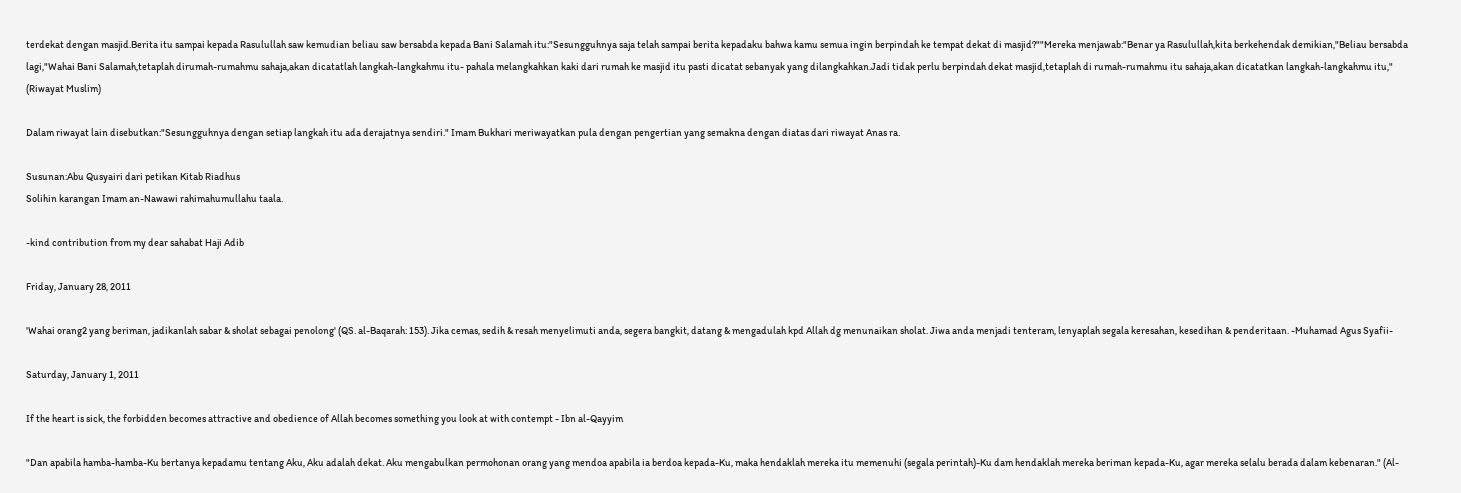terdekat dengan masjid.Berita itu sampai kepada Rasulullah saw kemudian beliau saw bersabda kepada Bani Salamah itu:"Sesungguhnya saja telah sampai berita kepadaku bahwa kamu semua ingin berpindah ke tempat dekat di masjid?""Mereka menjawab:"Benar ya Rasulullah,kita berkehendak demikian,"Beliau bersabda lagi,"Wahai Bani Salamah,tetaplah dirumah-rumahmu sahaja,akan dicatatlah langkah-langkahmu itu- pahala melangkahkan kaki dari rumah ke masjid itu pasti dicatat sebanyak yang dilangkahkan.Jadi tidak perlu berpindah dekat masjid,tetaplah di rumah-rumahmu itu sahaja,akan dicatatkan langkah-langkahmu itu," (Riwayat Muslim)

Dalam riwayat lain disebutkan:"Sesungguhnya dengan setiap langkah itu ada derajatnya sendiri." Imam Bukhari meriwayatkan pula dengan pengertian yang semakna dengan diatas dari riwayat Anas ra.

Susunan:Abu Qusyairi dari petikan Kitab Riadhus
Solihin karangan Imam an-Nawawi rahimahumullahu taala.

-kind contribution from my dear sahabat Haji Adib

Friday, January 28, 2011

'Wahai orang2 yang beriman, jadikanlah sabar & sholat sebagai penolong' (QS. al-Baqarah: 153). Jika cemas, sedih & resah menyelimuti anda, segera bangkit, datang & mengadulah kpd Allah dg menunaikan sholat. Jiwa anda menjadi tenteram, lenyaplah segala keresahan, kesedihan & penderitaan. -Muhamad Agus Syafii-

Saturday, January 1, 2011

If the heart is sick, the forbidden becomes attractive and obedience of Allah becomes something you look at with contempt - Ibn al-Qayyim

"Dan apabila hamba-hamba-Ku bertanya kepadamu tentang Aku, Aku adalah dekat. Aku mengabulkan permohonan orang yang mendoa apabila ia berdoa kepada-Ku, maka hendaklah mereka itu memenuhi (segala perintah)-Ku dam hendaklah mereka beriman kepada-Ku, agar mereka selalu berada dalam kebenaran." (Al-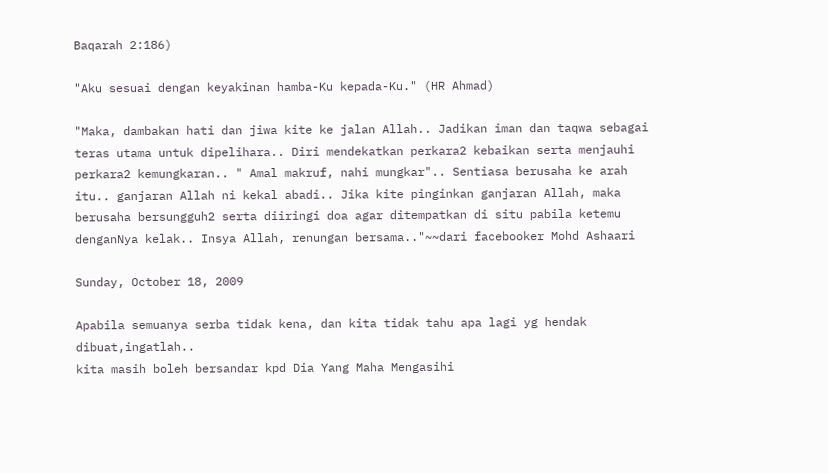Baqarah 2:186)

"Aku sesuai dengan keyakinan hamba-Ku kepada-Ku." (HR Ahmad)

"Maka, dambakan hati dan jiwa kite ke jalan Allah.. Jadikan iman dan taqwa sebagai teras utama untuk dipelihara.. Diri mendekatkan perkara2 kebaikan serta menjauhi perkara2 kemungkaran.. " Amal makruf, nahi mungkar".. Sentiasa berusaha ke arah itu.. ganjaran Allah ni kekal abadi.. Jika kite pinginkan ganjaran Allah, maka berusaha bersungguh2 serta diiringi doa agar ditempatkan di situ pabila ketemu denganNya kelak.. Insya Allah, renungan bersama.."~~dari facebooker Mohd Ashaari

Sunday, October 18, 2009

Apabila semuanya serba tidak kena, dan kita tidak tahu apa lagi yg hendak dibuat,ingatlah..
kita masih boleh bersandar kpd Dia Yang Maha Mengasihi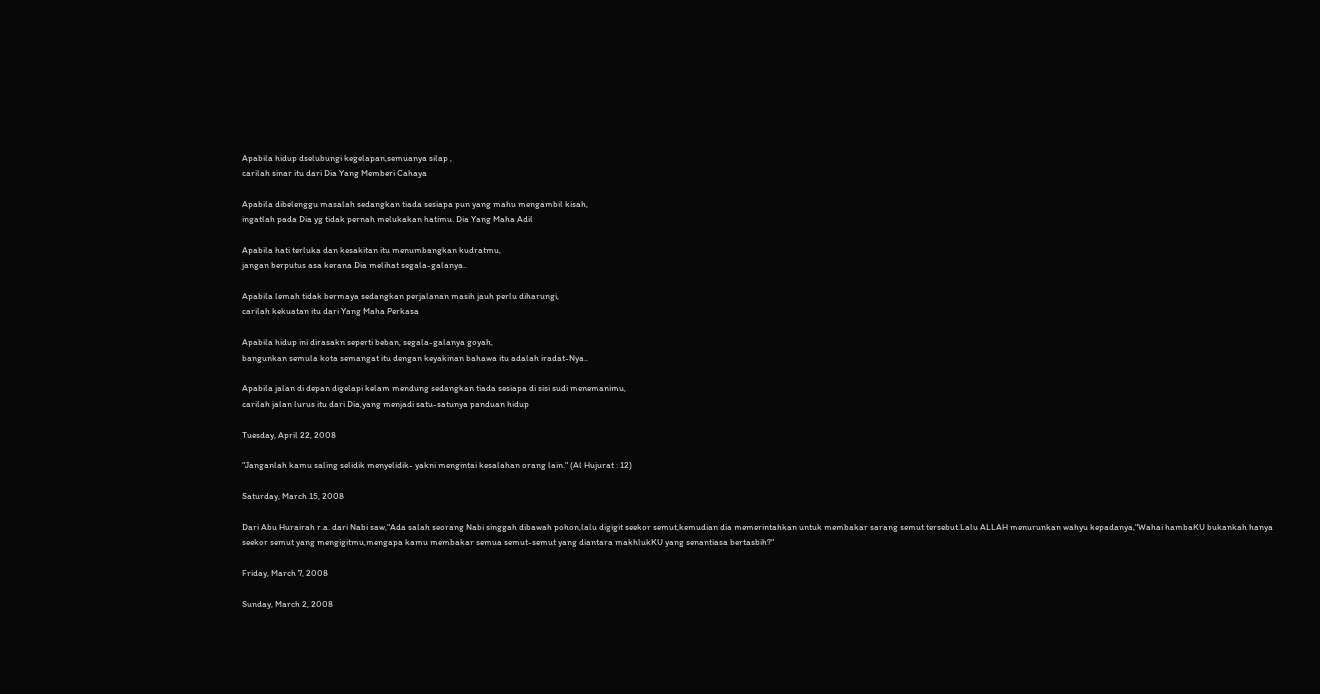Apabila hidup dselubungi kegelapan,semuanya silap ,
carilah sinar itu dari Dia Yang Memberi Cahaya

Apabila dibelenggu masalah sedangkan tiada sesiapa pun yang mahu mengambil kisah,
ingatlah pada Dia yg tidak pernah melukakan hatimu. Dia Yang Maha Adil

Apabila hati terluka dan kesakitan itu menumbangkan kudratmu,
jangan berputus asa kerana Dia melihat segala-galanya..

Apabila lemah tidak bermaya sedangkan perjalanan masih jauh perlu diharungi,
carilah kekuatan itu dari Yang Maha Perkasa

Apabila hidup ini dirasakn seperti beban, segala-galanya goyah,
bangunkan semula kota semangat itu dengan keyakinan bahawa itu adalah iradat-Nya..

Apabila jalan di depan digelapi kelam mendung sedangkan tiada sesiapa di sisi sudi menemanimu,
carilah jalan lurus itu dari Dia,yang menjadi satu-satunya panduan hidup

Tuesday, April 22, 2008

"Janganlah kamu saling selidik menyelidik- yakni mengintai kesalahan orang lain." (Al Hujurat : 12)

Saturday, March 15, 2008

Dari Abu Hurairah r.a. dari Nabi saw,"Ada salah seorang Nabi singgah dibawah pohon,lalu digigit seekor semut,kemudian dia memerintahkan untuk membakar sarang semut tersebut.Lalu ALLAH menurunkan wahyu kepadanya,"Wahai hambaKU bukankah hanya seekor semut yang mengigitmu,mengapa kamu membakar semua semut-semut yang diantara makhlukKU yang senantiasa bertasbih?"

Friday, March 7, 2008

Sunday, March 2, 2008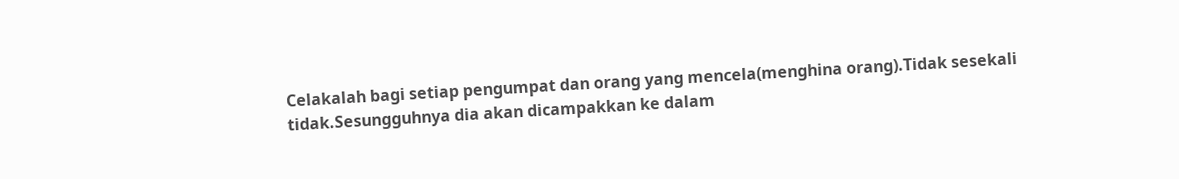Celakalah bagi setiap pengumpat dan orang yang mencela(menghina orang).Tidak sesekali tidak.Sesungguhnya dia akan dicampakkan ke dalam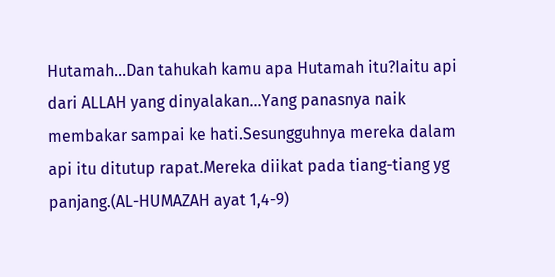Hutamah...Dan tahukah kamu apa Hutamah itu?Iaitu api dari ALLAH yang dinyalakan...Yang panasnya naik membakar sampai ke hati.Sesungguhnya mereka dalam api itu ditutup rapat.Mereka diikat pada tiang-tiang yg panjang.(AL-HUMAZAH ayat 1,4-9)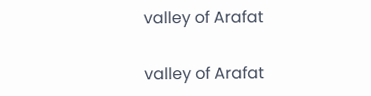valley of Arafat

valley of Arafat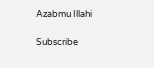Azabmu Illahi

Subscribe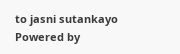to jasni sutankayo
Powered by